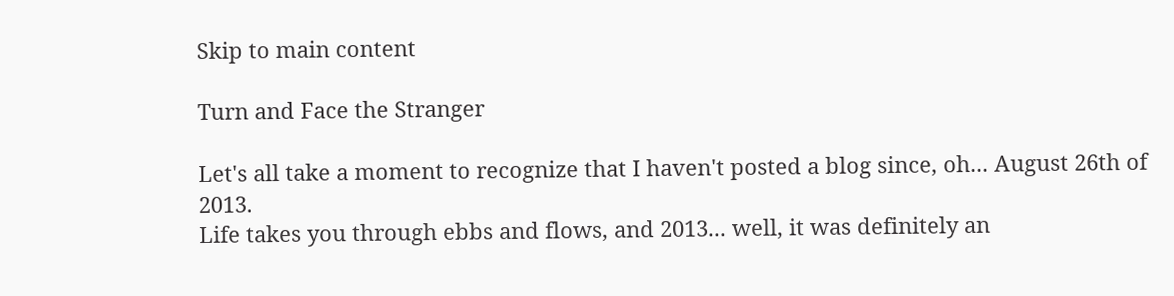Skip to main content

Turn and Face the Stranger

Let's all take a moment to recognize that I haven't posted a blog since, oh... August 26th of 2013.
Life takes you through ebbs and flows, and 2013... well, it was definitely an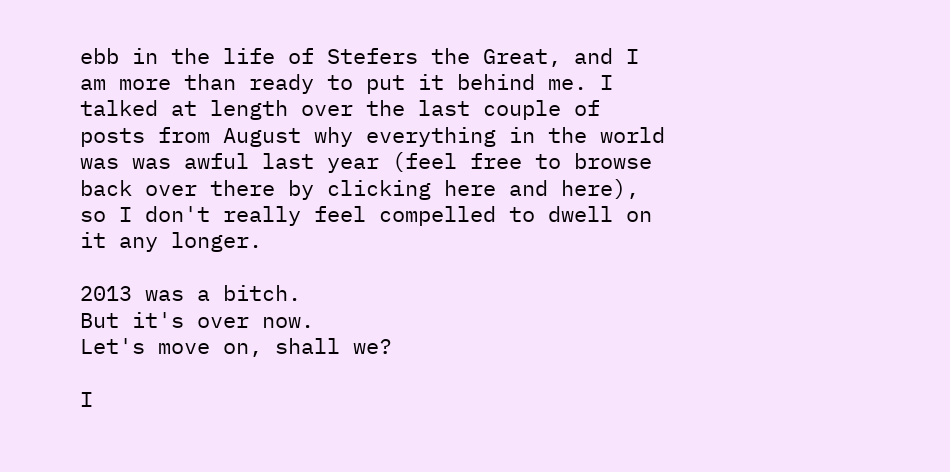ebb in the life of Stefers the Great, and I am more than ready to put it behind me. I talked at length over the last couple of posts from August why everything in the world was was awful last year (feel free to browse back over there by clicking here and here), so I don't really feel compelled to dwell on it any longer.

2013 was a bitch.
But it's over now.
Let's move on, shall we?

I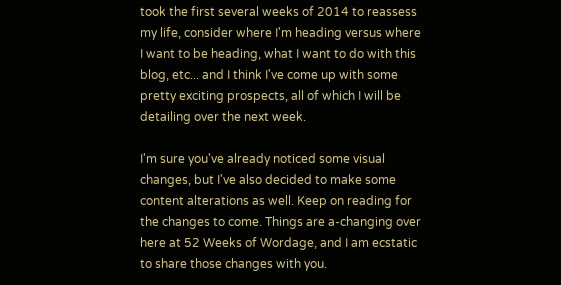took the first several weeks of 2014 to reassess my life, consider where I'm heading versus where I want to be heading, what I want to do with this blog, etc... and I think I've come up with some pretty exciting prospects, all of which I will be detailing over the next week.

I'm sure you've already noticed some visual changes, but I've also decided to make some content alterations as well. Keep on reading for the changes to come. Things are a-changing over here at 52 Weeks of Wordage, and I am ecstatic to share those changes with you.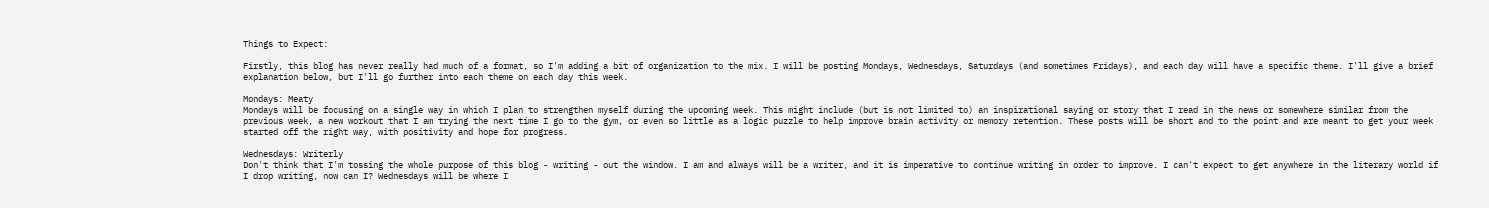Things to Expect:

Firstly, this blog has never really had much of a format, so I'm adding a bit of organization to the mix. I will be posting Mondays, Wednesdays, Saturdays (and sometimes Fridays), and each day will have a specific theme. I'll give a brief explanation below, but I'll go further into each theme on each day this week.

Mondays: Meaty
Mondays will be focusing on a single way in which I plan to strengthen myself during the upcoming week. This might include (but is not limited to) an inspirational saying or story that I read in the news or somewhere similar from the previous week, a new workout that I am trying the next time I go to the gym, or even so little as a logic puzzle to help improve brain activity or memory retention. These posts will be short and to the point and are meant to get your week started off the right way, with positivity and hope for progress.

Wednesdays: Writerly
Don't think that I'm tossing the whole purpose of this blog - writing - out the window. I am and always will be a writer, and it is imperative to continue writing in order to improve. I can't expect to get anywhere in the literary world if I drop writing, now can I? Wednesdays will be where I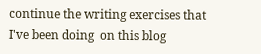continue the writing exercises that I've been doing  on this blog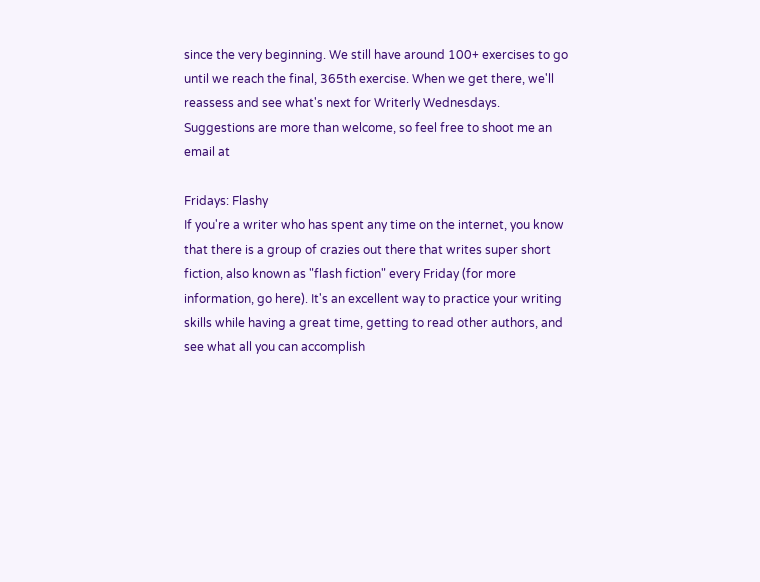since the very beginning. We still have around 100+ exercises to go until we reach the final, 365th exercise. When we get there, we'll reassess and see what's next for Writerly Wednesdays. Suggestions are more than welcome, so feel free to shoot me an email at

Fridays: Flashy
If you're a writer who has spent any time on the internet, you know that there is a group of crazies out there that writes super short fiction, also known as "flash fiction" every Friday (for more information, go here). It's an excellent way to practice your writing skills while having a great time, getting to read other authors, and see what all you can accomplish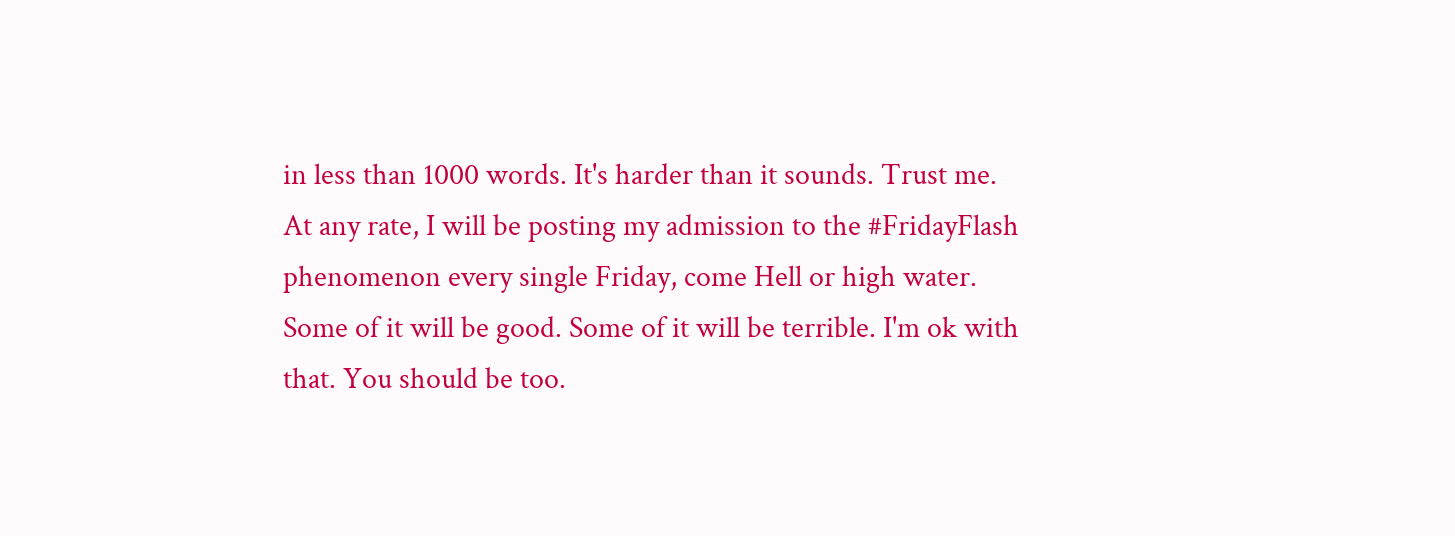in less than 1000 words. It's harder than it sounds. Trust me. At any rate, I will be posting my admission to the #FridayFlash phenomenon every single Friday, come Hell or high water. Some of it will be good. Some of it will be terrible. I'm ok with that. You should be too.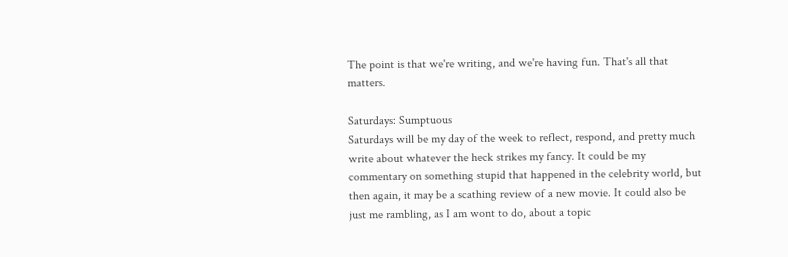The point is that we're writing, and we're having fun. That's all that matters.

Saturdays: Sumptuous
Saturdays will be my day of the week to reflect, respond, and pretty much write about whatever the heck strikes my fancy. It could be my commentary on something stupid that happened in the celebrity world, but then again, it may be a scathing review of a new movie. It could also be just me rambling, as I am wont to do, about a topic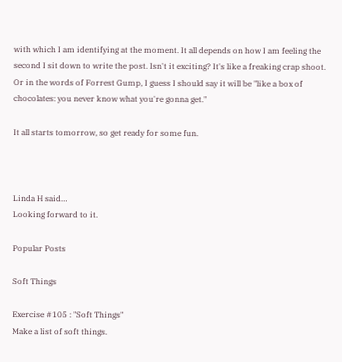with which I am identifying at the moment. It all depends on how I am feeling the second I sit down to write the post. Isn't it exciting? It's like a freaking crap shoot. Or in the words of Forrest Gump, I guess I should say it will be "like a box of chocolates: you never know what you're gonna get."

It all starts tomorrow, so get ready for some fun.



Linda H said…
Looking forward to it.

Popular Posts

Soft Things

Exercise #105 : "Soft Things"
Make a list of soft things.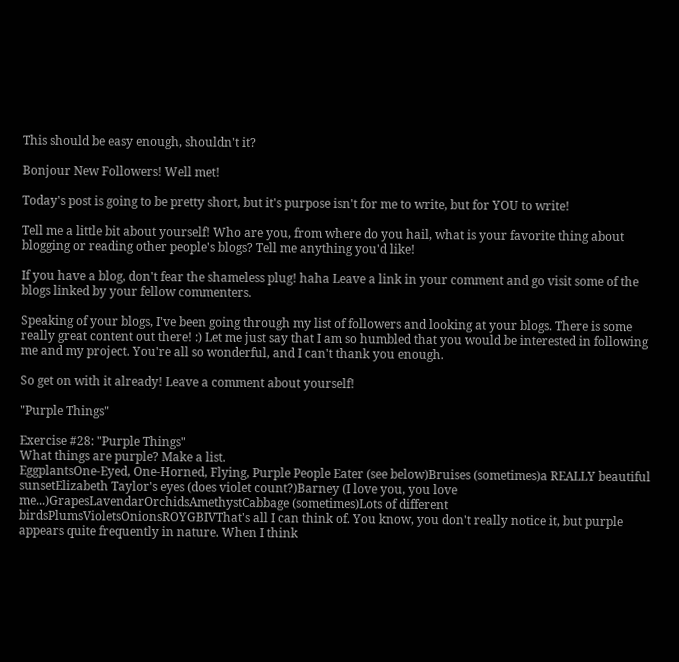This should be easy enough, shouldn't it?

Bonjour New Followers! Well met!

Today's post is going to be pretty short, but it's purpose isn't for me to write, but for YOU to write!

Tell me a little bit about yourself! Who are you, from where do you hail, what is your favorite thing about blogging or reading other people's blogs? Tell me anything you'd like!

If you have a blog, don't fear the shameless plug! haha Leave a link in your comment and go visit some of the blogs linked by your fellow commenters.

Speaking of your blogs, I've been going through my list of followers and looking at your blogs. There is some really great content out there! :) Let me just say that I am so humbled that you would be interested in following me and my project. You're all so wonderful, and I can't thank you enough.

So get on with it already! Leave a comment about yourself!

"Purple Things"

Exercise #28: "Purple Things"
What things are purple? Make a list.
EggplantsOne-Eyed, One-Horned, Flying, Purple People Eater (see below)Bruises (sometimes)a REALLY beautiful sunsetElizabeth Taylor's eyes (does violet count?)Barney (I love you, you love me...)GrapesLavendarOrchidsAmethystCabbage (sometimes)Lots of different birdsPlumsVioletsOnionsROYGBIVThat's all I can think of. You know, you don't really notice it, but purple appears quite frequently in nature. When I think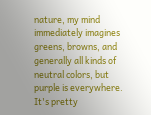nature, my mind immediately imagines greens, browns, and generally all kinds of neutral colors, but purple is everywhere. It's pretty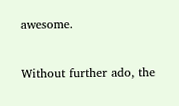awesome.

Without further ado, the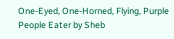One-Eyed, One-Horned, Flying, Purple People Eater by Sheb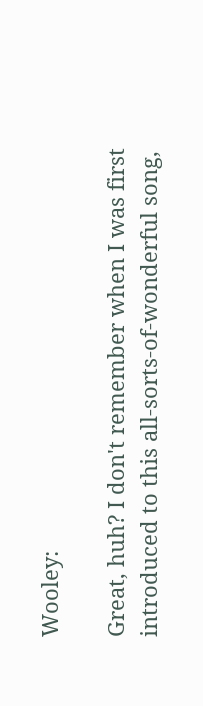Wooley:

Great, huh? I don't remember when I was first introduced to this all-sorts-of-wonderful song,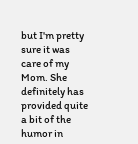but I'm pretty sure it was care of my Mom. She definitely has provided quite a bit of the humor in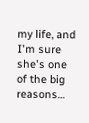my life, and I'm sure she's one of the big reasons…